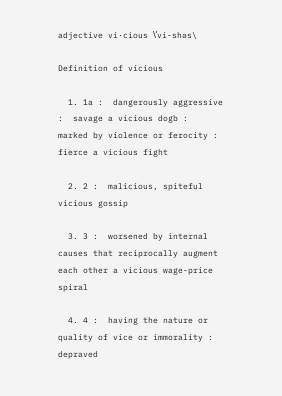adjective vi·cious \ˈvi-shəs\

Definition of vicious

  1. 1a :  dangerously aggressive :  savage a vicious dogb :  marked by violence or ferocity :  fierce a vicious fight

  2. 2 :  malicious, spiteful vicious gossip

  3. 3 :  worsened by internal causes that reciprocally augment each other a vicious wage-price spiral

  4. 4 :  having the nature or quality of vice or immorality :  depraved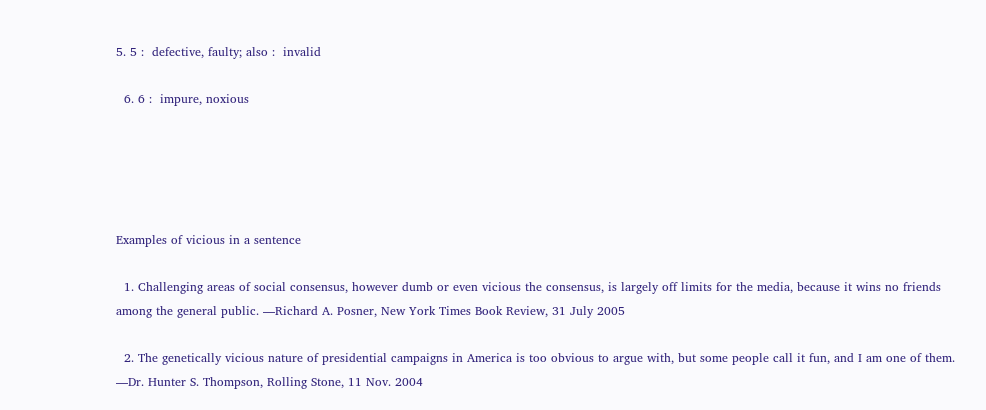5. 5 :  defective, faulty; also :  invalid

  6. 6 :  impure, noxious





Examples of vicious in a sentence

  1. Challenging areas of social consensus, however dumb or even vicious the consensus, is largely off limits for the media, because it wins no friends among the general public. —Richard A. Posner, New York Times Book Review, 31 July 2005

  2. The genetically vicious nature of presidential campaigns in America is too obvious to argue with, but some people call it fun, and I am one of them. —Dr. Hunter S. Thompson, Rolling Stone, 11 Nov. 2004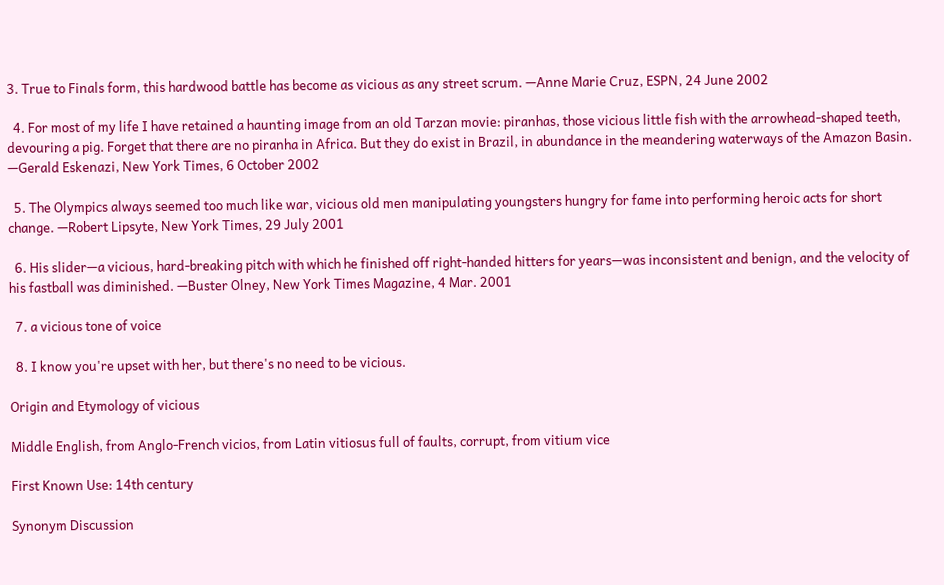3. True to Finals form, this hardwood battle has become as vicious as any street scrum. —Anne Marie Cruz, ESPN, 24 June 2002

  4. For most of my life I have retained a haunting image from an old Tarzan movie: piranhas, those vicious little fish with the arrowhead-shaped teeth, devouring a pig. Forget that there are no piranha in Africa. But they do exist in Brazil, in abundance in the meandering waterways of the Amazon Basin. —Gerald Eskenazi, New York Times, 6 October 2002

  5. The Olympics always seemed too much like war, vicious old men manipulating youngsters hungry for fame into performing heroic acts for short change. —Robert Lipsyte, New York Times, 29 July 2001

  6. His slider—a vicious, hard-breaking pitch with which he finished off right-handed hitters for years—was inconsistent and benign, and the velocity of his fastball was diminished. —Buster Olney, New York Times Magazine, 4 Mar. 2001

  7. a vicious tone of voice

  8. I know you're upset with her, but there's no need to be vicious.

Origin and Etymology of vicious

Middle English, from Anglo-French vicios, from Latin vitiosus full of faults, corrupt, from vitium vice

First Known Use: 14th century

Synonym Discussion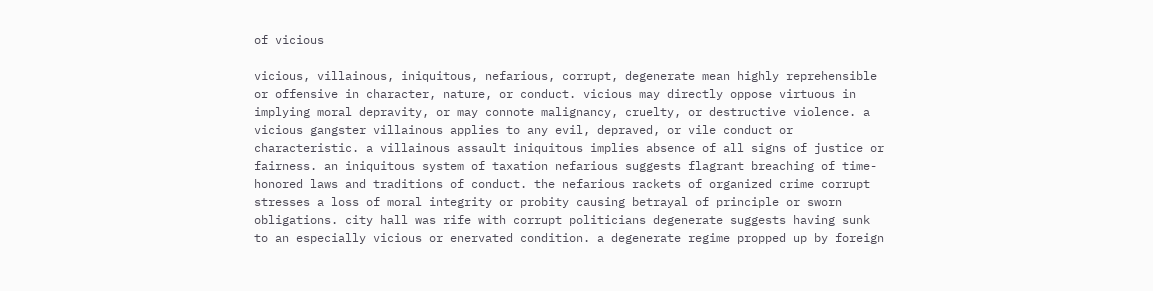of vicious

vicious, villainous, iniquitous, nefarious, corrupt, degenerate mean highly reprehensible or offensive in character, nature, or conduct. vicious may directly oppose virtuous in implying moral depravity, or may connote malignancy, cruelty, or destructive violence. a vicious gangster villainous applies to any evil, depraved, or vile conduct or characteristic. a villainous assault iniquitous implies absence of all signs of justice or fairness. an iniquitous system of taxation nefarious suggests flagrant breaching of time-honored laws and traditions of conduct. the nefarious rackets of organized crime corrupt stresses a loss of moral integrity or probity causing betrayal of principle or sworn obligations. city hall was rife with corrupt politicians degenerate suggests having sunk to an especially vicious or enervated condition. a degenerate regime propped up by foreign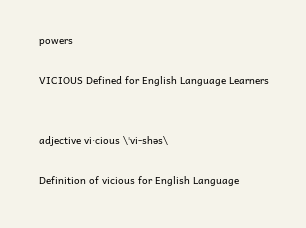powers

VICIOUS Defined for English Language Learners


adjective vi·cious \ˈvi-shəs\

Definition of vicious for English Language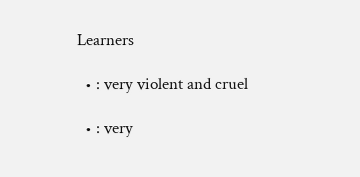Learners

  • : very violent and cruel

  • : very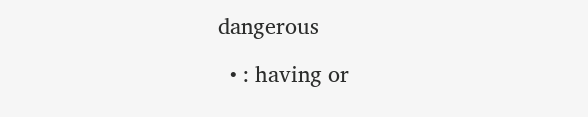dangerous

  • : having or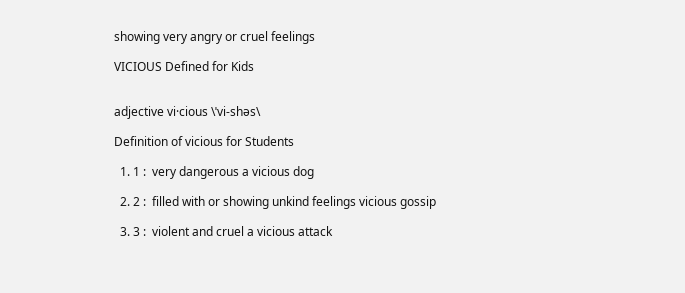showing very angry or cruel feelings

VICIOUS Defined for Kids


adjective vi·cious \ˈvi-shəs\

Definition of vicious for Students

  1. 1 :  very dangerous a vicious dog

  2. 2 :  filled with or showing unkind feelings vicious gossip

  3. 3 :  violent and cruel a vicious attack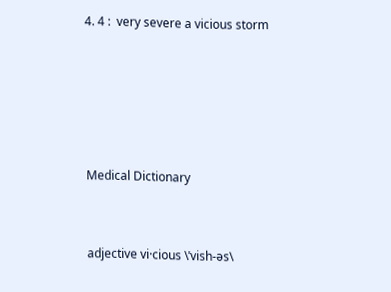4. 4 :  very severe a vicious storm





Medical Dictionary


adjective vi·cious \ˈvish-əs\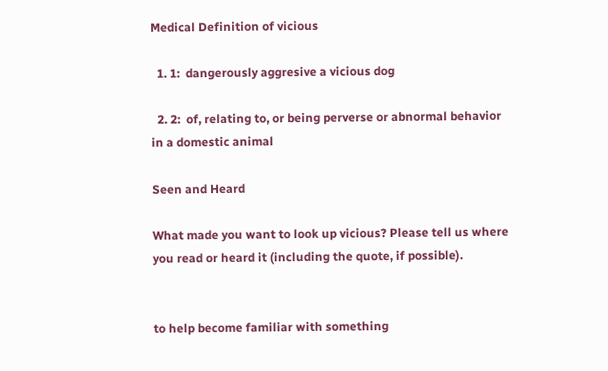Medical Definition of vicious

  1. 1:  dangerously aggresive a vicious dog

  2. 2:  of, relating to, or being perverse or abnormal behavior in a domestic animal

Seen and Heard

What made you want to look up vicious? Please tell us where you read or heard it (including the quote, if possible).


to help become familiar with something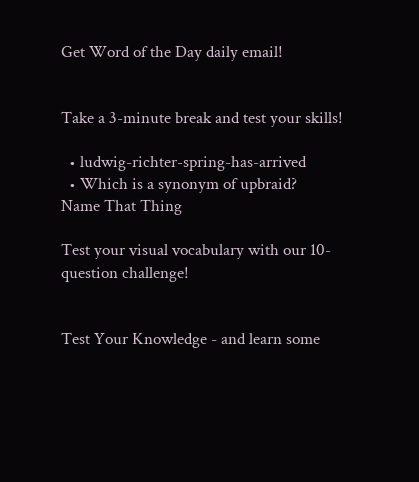Get Word of the Day daily email!


Take a 3-minute break and test your skills!

  • ludwig-richter-spring-has-arrived
  • Which is a synonym of upbraid?
Name That Thing

Test your visual vocabulary with our 10-question challenge!


Test Your Knowledge - and learn some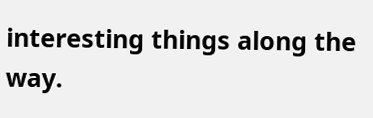interesting things along the way.